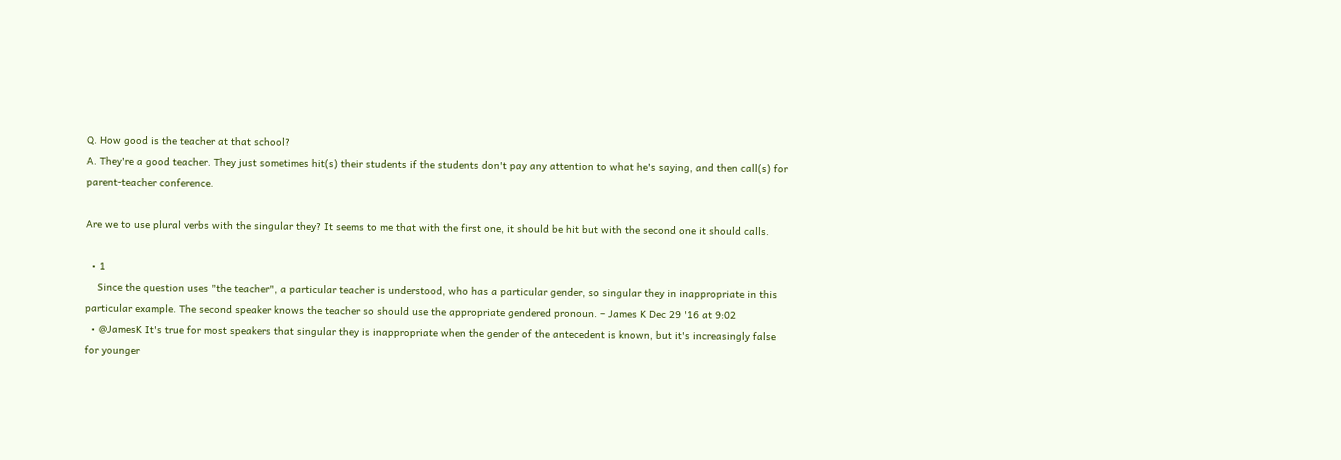Q. How good is the teacher at that school?
A. They're a good teacher. They just sometimes hit(s) their students if the students don't pay any attention to what he's saying, and then call(s) for parent-teacher conference.

Are we to use plural verbs with the singular they? It seems to me that with the first one, it should be hit but with the second one it should calls.

  • 1
    Since the question uses "the teacher", a particular teacher is understood, who has a particular gender, so singular they in inappropriate in this particular example. The second speaker knows the teacher so should use the appropriate gendered pronoun. – James K Dec 29 '16 at 9:02
  • @JamesK It's true for most speakers that singular they is inappropriate when the gender of the antecedent is known, but it's increasingly false for younger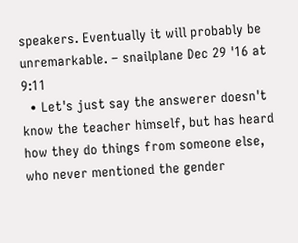speakers. Eventually it will probably be unremarkable. – snailplane Dec 29 '16 at 9:11
  • Let's just say the answerer doesn't know the teacher himself, but has heard how they do things from someone else, who never mentioned the gender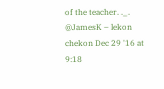of the teacher. ._. @JamesK – lekon chekon Dec 29 '16 at 9:18